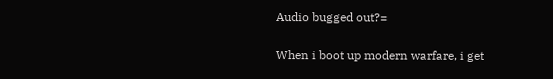Audio bugged out?=

When i boot up modern warfare, i get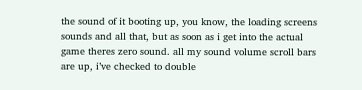the sound of it booting up, you know, the loading screens sounds and all that, but as soon as i get into the actual game theres zero sound. all my sound volume scroll bars are up, i’ve checked to double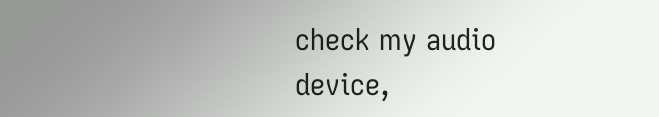check my audio device,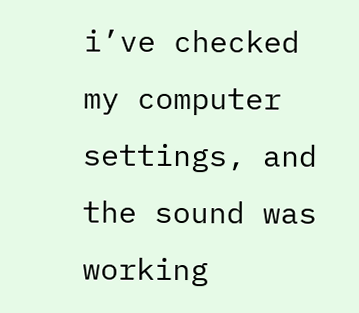i’ve checked my computer settings, and the sound was working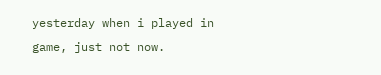yesterday when i played in game, just not now.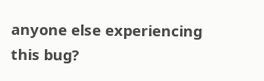anyone else experiencing this bug?